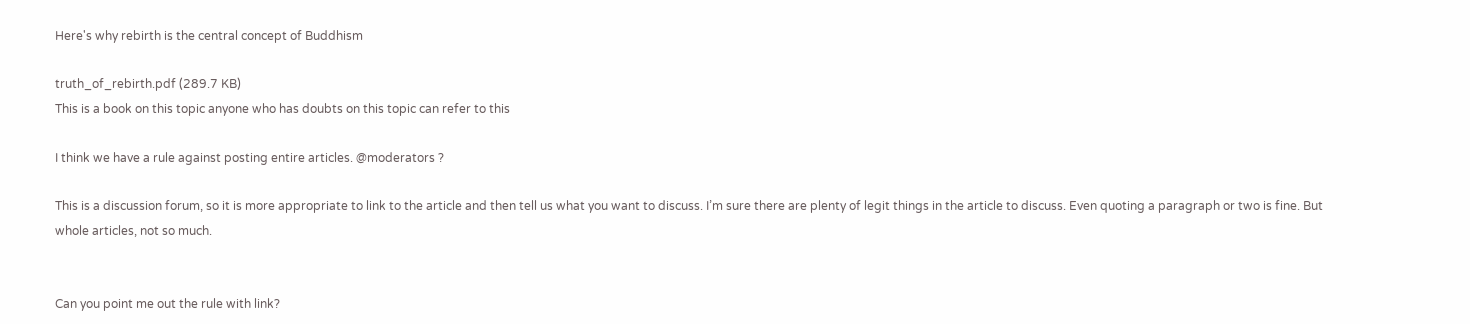Here's why rebirth is the central concept of Buddhism

truth_of_rebirth.pdf (289.7 KB)
This is a book on this topic anyone who has doubts on this topic can refer to this

I think we have a rule against posting entire articles. @moderators ?

This is a discussion forum, so it is more appropriate to link to the article and then tell us what you want to discuss. I’m sure there are plenty of legit things in the article to discuss. Even quoting a paragraph or two is fine. But whole articles, not so much.


Can you point me out the rule with link?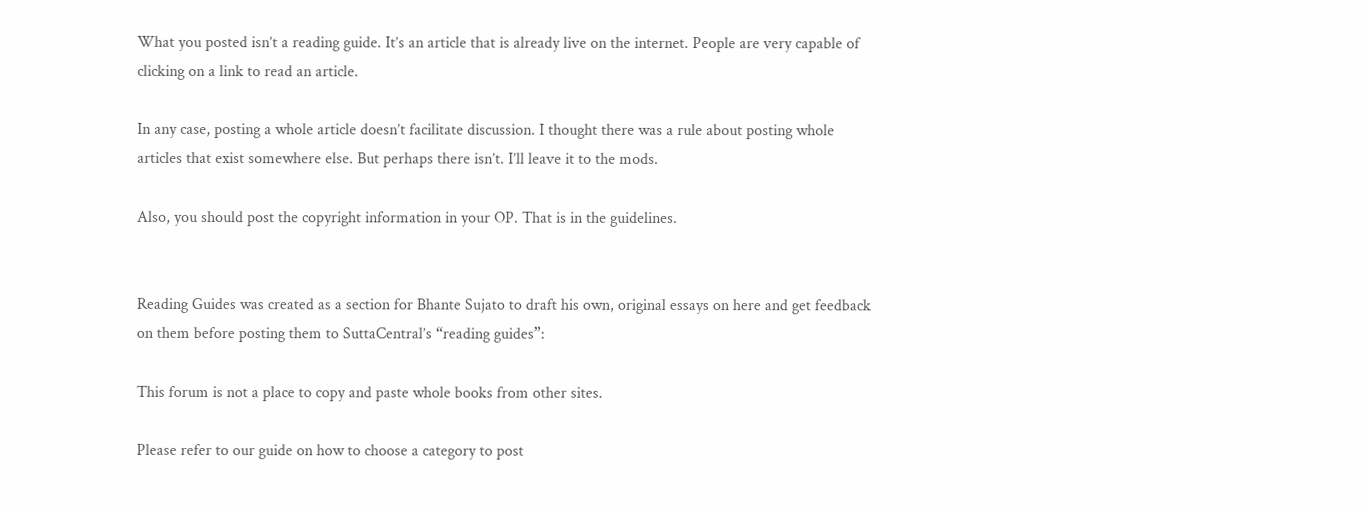What you posted isn’t a reading guide. It’s an article that is already live on the internet. People are very capable of clicking on a link to read an article.

In any case, posting a whole article doesn’t facilitate discussion. I thought there was a rule about posting whole articles that exist somewhere else. But perhaps there isn’t. I’ll leave it to the mods.

Also, you should post the copyright information in your OP. That is in the guidelines.


Reading Guides was created as a section for Bhante Sujato to draft his own, original essays on here and get feedback on them before posting them to SuttaCentral’s “reading guides”:

This forum is not a place to copy and paste whole books from other sites.

Please refer to our guide on how to choose a category to post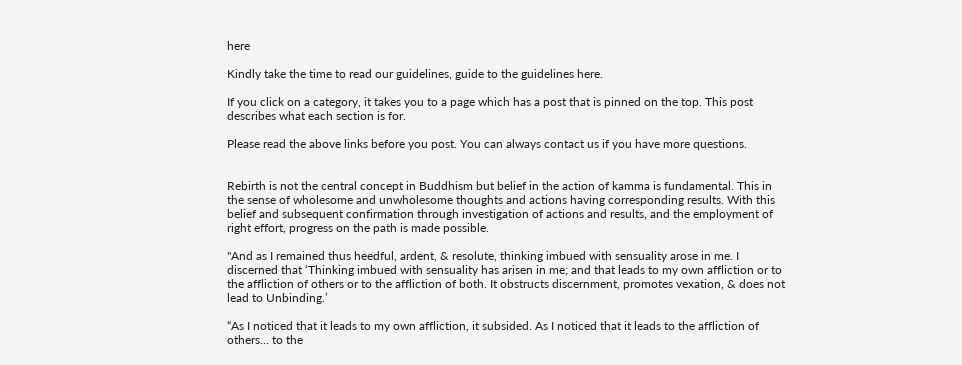here

Kindly take the time to read our guidelines, guide to the guidelines here.

If you click on a category, it takes you to a page which has a post that is pinned on the top. This post describes what each section is for.

Please read the above links before you post. You can always contact us if you have more questions.


Rebirth is not the central concept in Buddhism but belief in the action of kamma is fundamental. This in the sense of wholesome and unwholesome thoughts and actions having corresponding results. With this belief and subsequent confirmation through investigation of actions and results, and the employment of right effort, progress on the path is made possible.

"And as I remained thus heedful, ardent, & resolute, thinking imbued with sensuality arose in me. I discerned that ‘Thinking imbued with sensuality has arisen in me; and that leads to my own affliction or to the affliction of others or to the affliction of both. It obstructs discernment, promotes vexation, & does not lead to Unbinding.’

“As I noticed that it leads to my own affliction, it subsided. As I noticed that it leads to the affliction of others… to the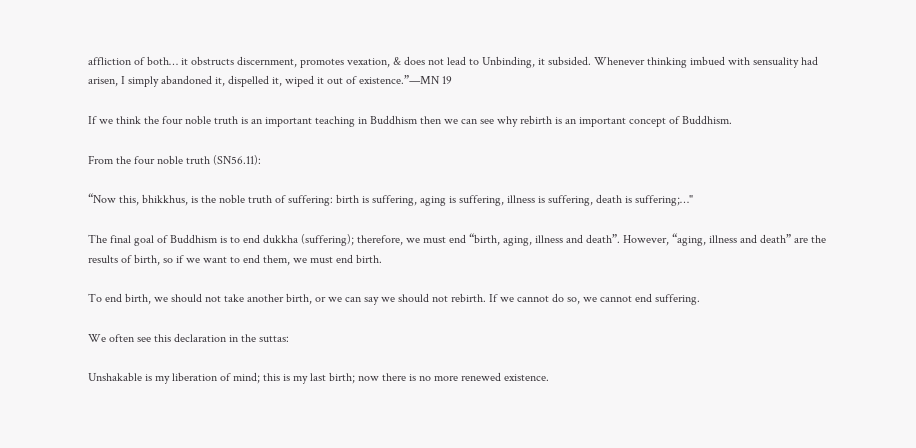affliction of both… it obstructs discernment, promotes vexation, & does not lead to Unbinding, it subsided. Whenever thinking imbued with sensuality had arisen, I simply abandoned it, dispelled it, wiped it out of existence.”—MN 19

If we think the four noble truth is an important teaching in Buddhism then we can see why rebirth is an important concept of Buddhism.

From the four noble truth (SN56.11):

“Now this, bhikkhus, is the noble truth of suffering: birth is suffering, aging is suffering, illness is suffering, death is suffering;…"

The final goal of Buddhism is to end dukkha (suffering); therefore, we must end “birth, aging, illness and death”. However, “aging, illness and death” are the results of birth, so if we want to end them, we must end birth.

To end birth, we should not take another birth, or we can say we should not rebirth. If we cannot do so, we cannot end suffering.

We often see this declaration in the suttas:

Unshakable is my liberation of mind; this is my last birth; now there is no more renewed existence.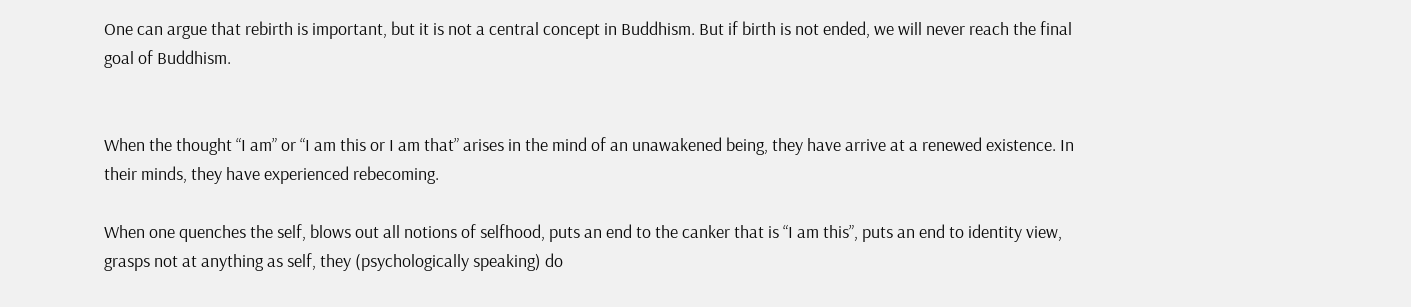One can argue that rebirth is important, but it is not a central concept in Buddhism. But if birth is not ended, we will never reach the final goal of Buddhism.


When the thought “I am” or “I am this or I am that” arises in the mind of an unawakened being, they have arrive at a renewed existence. In their minds, they have experienced rebecoming.

When one quenches the self, blows out all notions of selfhood, puts an end to the canker that is “I am this”, puts an end to identity view, grasps not at anything as self, they (psychologically speaking) do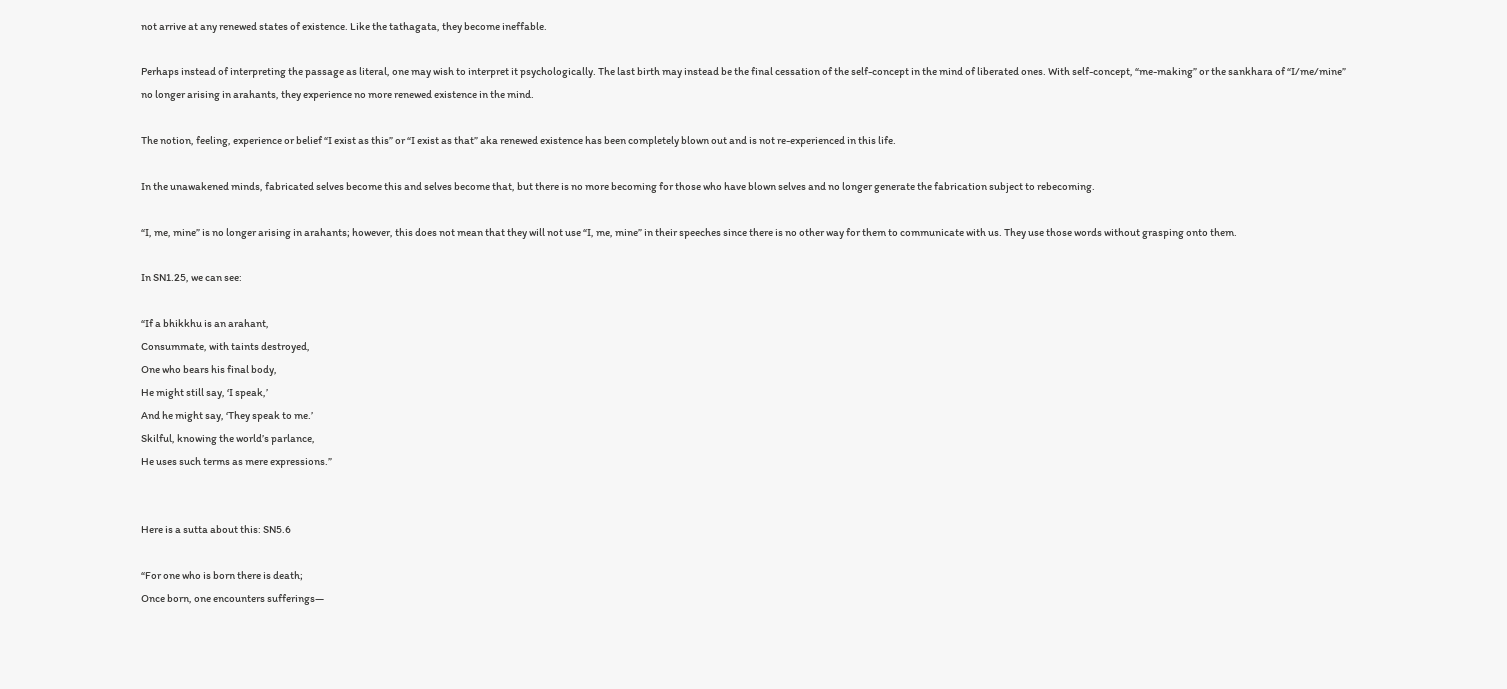not arrive at any renewed states of existence. Like the tathagata, they become ineffable.

Perhaps instead of interpreting the passage as literal, one may wish to interpret it psychologically. The last birth may instead be the final cessation of the self-concept in the mind of liberated ones. With self-concept, “me-making” or the sankhara of “I/me/mine” no longer arising in arahants, they experience no more renewed existence in the mind.

The notion, feeling, experience or belief “I exist as this” or “I exist as that” aka renewed existence has been completely blown out and is not re-experienced in this life.

In the unawakened minds, fabricated selves become this and selves become that, but there is no more becoming for those who have blown selves and no longer generate the fabrication subject to rebecoming.

“I, me, mine” is no longer arising in arahants; however, this does not mean that they will not use “I, me, mine” in their speeches since there is no other way for them to communicate with us. They use those words without grasping onto them.

In SN1.25, we can see:

“If a bhikkhu is an arahant,
Consummate, with taints destroyed,
One who bears his final body,
He might still say, ‘I speak,’
And he might say, ‘They speak to me.’
Skilful, knowing the world’s parlance,
He uses such terms as mere expressions.”


Here is a sutta about this: SN5.6

“For one who is born there is death;
Once born, one encounters sufferings—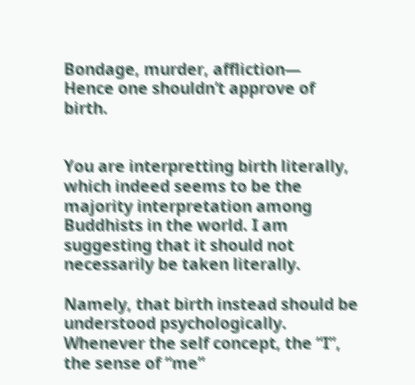Bondage, murder, affliction—
Hence one shouldn’t approve of birth.


You are interpretting birth literally, which indeed seems to be the majority interpretation among Buddhists in the world. I am suggesting that it should not necessarily be taken literally.

Namely, that birth instead should be understood psychologically. Whenever the self concept, the “I”, the sense of “me”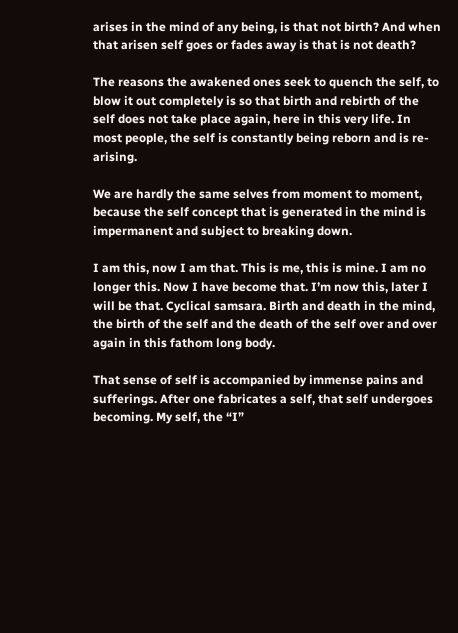arises in the mind of any being, is that not birth? And when that arisen self goes or fades away is that is not death?

The reasons the awakened ones seek to quench the self, to blow it out completely is so that birth and rebirth of the self does not take place again, here in this very life. In most people, the self is constantly being reborn and is re-arising.

We are hardly the same selves from moment to moment, because the self concept that is generated in the mind is impermanent and subject to breaking down.

I am this, now I am that. This is me, this is mine. I am no longer this. Now I have become that. I’m now this, later I will be that. Cyclical samsara. Birth and death in the mind, the birth of the self and the death of the self over and over again in this fathom long body.

That sense of self is accompanied by immense pains and sufferings. After one fabricates a self, that self undergoes becoming. My self, the “I”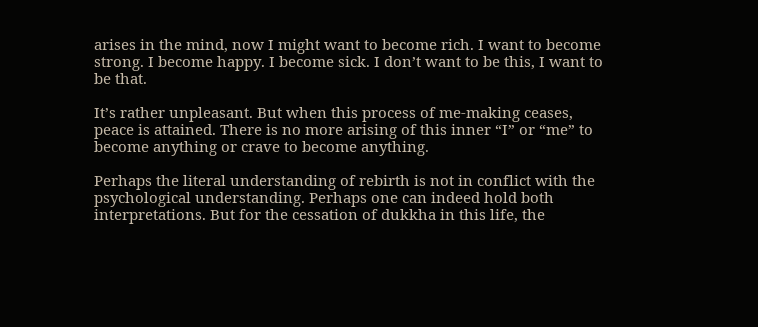arises in the mind, now I might want to become rich. I want to become strong. I become happy. I become sick. I don’t want to be this, I want to be that.

It’s rather unpleasant. But when this process of me-making ceases, peace is attained. There is no more arising of this inner “I” or “me” to become anything or crave to become anything.

Perhaps the literal understanding of rebirth is not in conflict with the psychological understanding. Perhaps one can indeed hold both interpretations. But for the cessation of dukkha in this life, the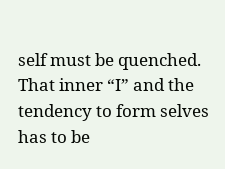self must be quenched. That inner “I” and the tendency to form selves has to be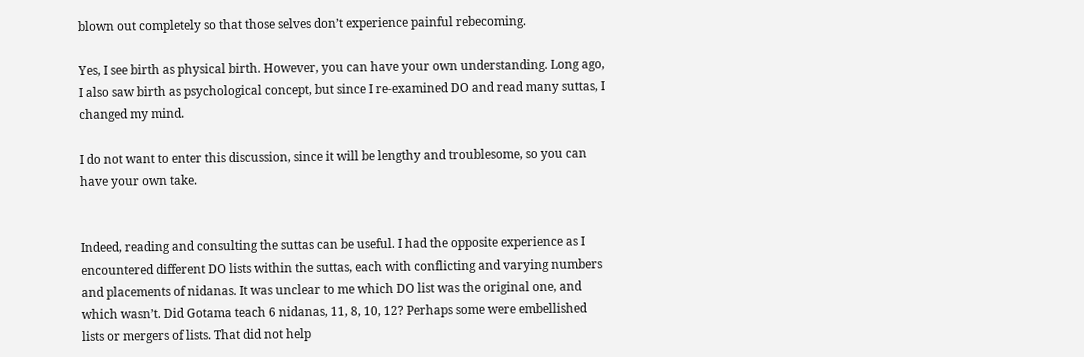blown out completely so that those selves don’t experience painful rebecoming.

Yes, I see birth as physical birth. However, you can have your own understanding. Long ago, I also saw birth as psychological concept, but since I re-examined DO and read many suttas, I changed my mind.

I do not want to enter this discussion, since it will be lengthy and troublesome, so you can have your own take.


Indeed, reading and consulting the suttas can be useful. I had the opposite experience as I encountered different DO lists within the suttas, each with conflicting and varying numbers and placements of nidanas. It was unclear to me which DO list was the original one, and which wasn’t. Did Gotama teach 6 nidanas, 11, 8, 10, 12? Perhaps some were embellished lists or mergers of lists. That did not help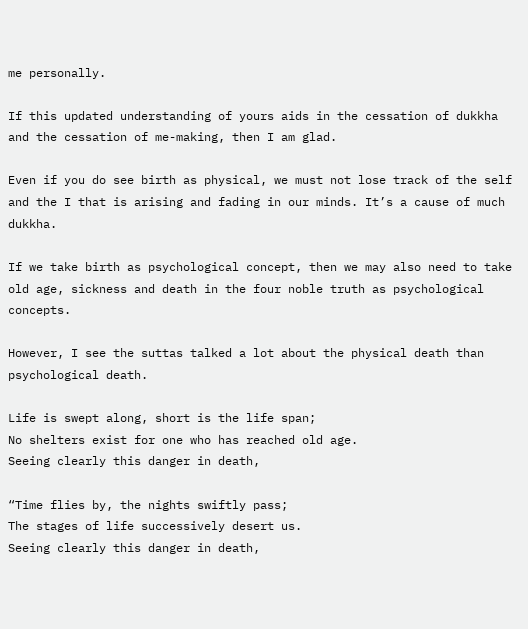me personally.

If this updated understanding of yours aids in the cessation of dukkha and the cessation of me-making, then I am glad.

Even if you do see birth as physical, we must not lose track of the self and the I that is arising and fading in our minds. It’s a cause of much dukkha.

If we take birth as psychological concept, then we may also need to take old age, sickness and death in the four noble truth as psychological concepts.

However, I see the suttas talked a lot about the physical death than psychological death.

Life is swept along, short is the life span;
No shelters exist for one who has reached old age.
Seeing clearly this danger in death,

“Time flies by, the nights swiftly pass;
The stages of life successively desert us.
Seeing clearly this danger in death,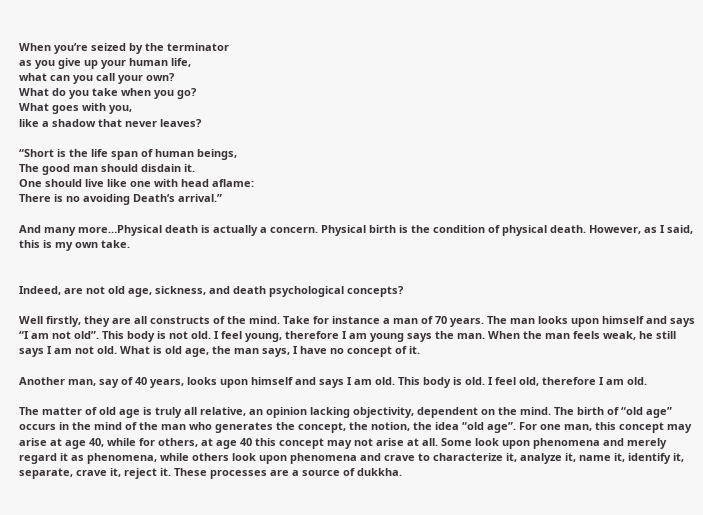When you’re seized by the terminator
as you give up your human life,
what can you call your own?
What do you take when you go?
What goes with you,
like a shadow that never leaves?

“Short is the life span of human beings,
The good man should disdain it.
One should live like one with head aflame:
There is no avoiding Death’s arrival.”

And many more…Physical death is actually a concern. Physical birth is the condition of physical death. However, as I said, this is my own take.


Indeed, are not old age, sickness, and death psychological concepts?

Well firstly, they are all constructs of the mind. Take for instance a man of 70 years. The man looks upon himself and says “I am not old”. This body is not old. I feel young, therefore I am young says the man. When the man feels weak, he still says I am not old. What is old age, the man says, I have no concept of it.

Another man, say of 40 years, looks upon himself and says I am old. This body is old. I feel old, therefore I am old.

The matter of old age is truly all relative, an opinion lacking objectivity, dependent on the mind. The birth of “old age” occurs in the mind of the man who generates the concept, the notion, the idea “old age”. For one man, this concept may arise at age 40, while for others, at age 40 this concept may not arise at all. Some look upon phenomena and merely regard it as phenomena, while others look upon phenomena and crave to characterize it, analyze it, name it, identify it, separate, crave it, reject it. These processes are a source of dukkha.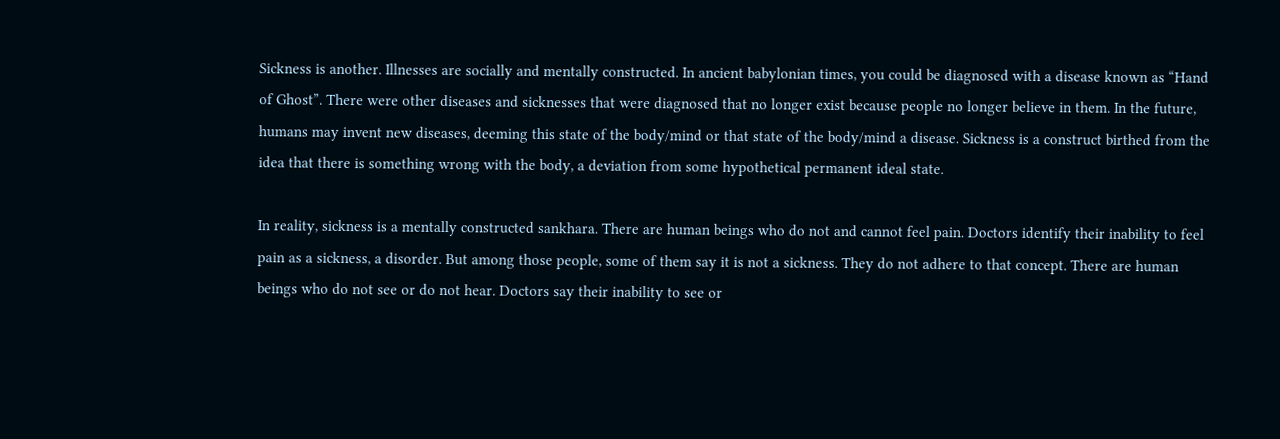Sickness is another. Illnesses are socially and mentally constructed. In ancient babylonian times, you could be diagnosed with a disease known as “Hand of Ghost”. There were other diseases and sicknesses that were diagnosed that no longer exist because people no longer believe in them. In the future, humans may invent new diseases, deeming this state of the body/mind or that state of the body/mind a disease. Sickness is a construct birthed from the idea that there is something wrong with the body, a deviation from some hypothetical permanent ideal state.

In reality, sickness is a mentally constructed sankhara. There are human beings who do not and cannot feel pain. Doctors identify their inability to feel pain as a sickness, a disorder. But among those people, some of them say it is not a sickness. They do not adhere to that concept. There are human beings who do not see or do not hear. Doctors say their inability to see or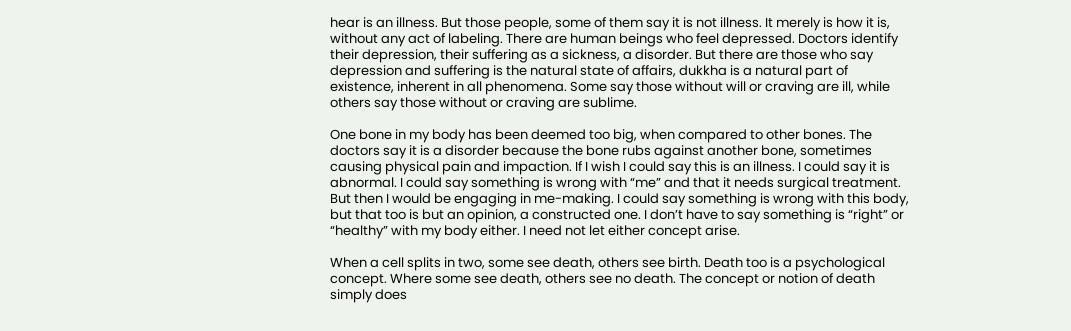hear is an illness. But those people, some of them say it is not illness. It merely is how it is, without any act of labeling. There are human beings who feel depressed. Doctors identify their depression, their suffering as a sickness, a disorder. But there are those who say depression and suffering is the natural state of affairs, dukkha is a natural part of existence, inherent in all phenomena. Some say those without will or craving are ill, while others say those without or craving are sublime.

One bone in my body has been deemed too big, when compared to other bones. The doctors say it is a disorder because the bone rubs against another bone, sometimes causing physical pain and impaction. If I wish I could say this is an illness. I could say it is abnormal. I could say something is wrong with “me” and that it needs surgical treatment. But then I would be engaging in me-making. I could say something is wrong with this body, but that too is but an opinion, a constructed one. I don’t have to say something is “right” or “healthy” with my body either. I need not let either concept arise.

When a cell splits in two, some see death, others see birth. Death too is a psychological concept. Where some see death, others see no death. The concept or notion of death simply does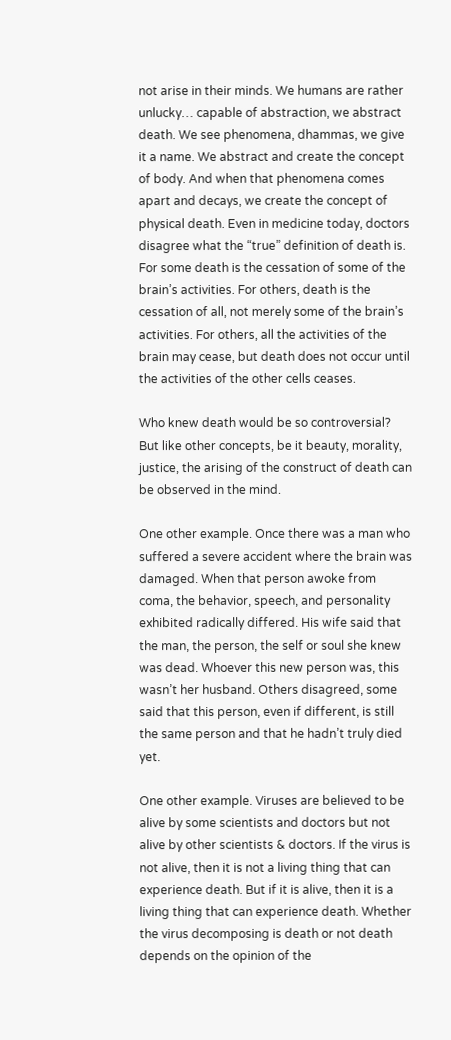not arise in their minds. We humans are rather unlucky… capable of abstraction, we abstract death. We see phenomena, dhammas, we give it a name. We abstract and create the concept of body. And when that phenomena comes apart and decays, we create the concept of physical death. Even in medicine today, doctors disagree what the “true” definition of death is. For some death is the cessation of some of the brain’s activities. For others, death is the cessation of all, not merely some of the brain’s activities. For others, all the activities of the brain may cease, but death does not occur until the activities of the other cells ceases.

Who knew death would be so controversial? But like other concepts, be it beauty, morality, justice, the arising of the construct of death can be observed in the mind.

One other example. Once there was a man who suffered a severe accident where the brain was damaged. When that person awoke from coma, the behavior, speech, and personality exhibited radically differed. His wife said that the man, the person, the self or soul she knew was dead. Whoever this new person was, this wasn’t her husband. Others disagreed, some said that this person, even if different, is still the same person and that he hadn’t truly died yet.

One other example. Viruses are believed to be alive by some scientists and doctors but not alive by other scientists & doctors. If the virus is not alive, then it is not a living thing that can experience death. But if it is alive, then it is a living thing that can experience death. Whether the virus decomposing is death or not death depends on the opinion of the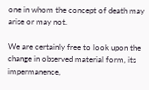one in whom the concept of death may arise or may not.

We are certainly free to look upon the change in observed material form, its impermanence,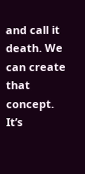and call it death. We can create that concept. It’s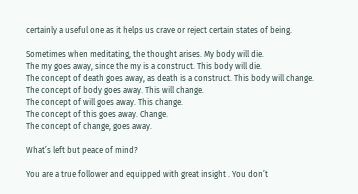certainly a useful one as it helps us crave or reject certain states of being.

Sometimes when meditating, the thought arises. My body will die.
The my goes away, since the my is a construct. This body will die.
The concept of death goes away, as death is a construct. This body will change.
The concept of body goes away. This will change.
The concept of will goes away. This change.
The concept of this goes away. Change.
The concept of change, goes away.

What’s left but peace of mind?

You are a true follower and equipped with great insight . You don’t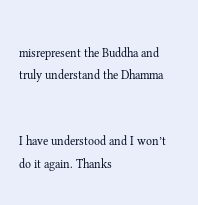misrepresent the Buddha and truly understand the Dhamma


I have understood and I won’t do it again. Thanks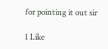for pointing it out sir

1 Like